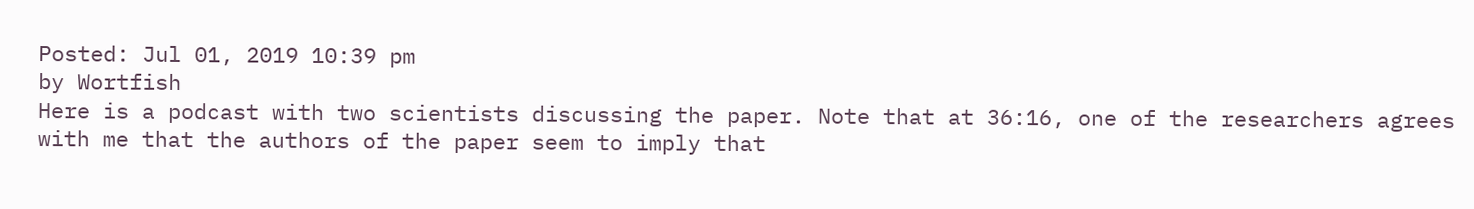Posted: Jul 01, 2019 10:39 pm
by Wortfish
Here is a podcast with two scientists discussing the paper. Note that at 36:16, one of the researchers agrees with me that the authors of the paper seem to imply that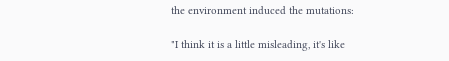the environment induced the mutations:

"I think it is a little misleading, it's like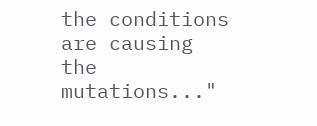the conditions are causing the mutations..."